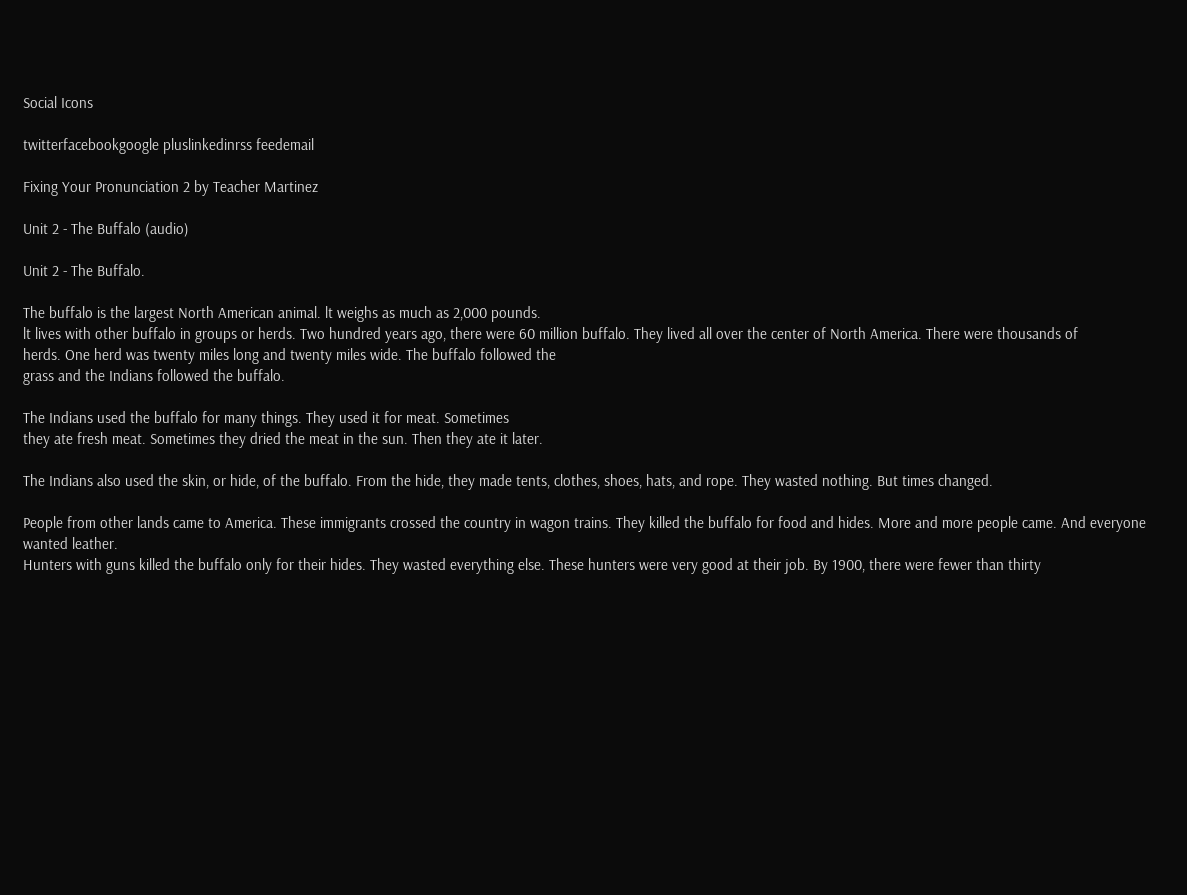Social Icons

twitterfacebookgoogle pluslinkedinrss feedemail

Fixing Your Pronunciation 2 by Teacher Martinez

Unit 2 - The Buffalo (audio)

Unit 2 - The Buffalo.

The buffalo is the largest North American animal. lt weighs as much as 2,000 pounds.
lt lives with other buffalo in groups or herds. Two hundred years ago, there were 60 million buffalo. They lived all over the center of North America. There were thousands of
herds. One herd was twenty miles long and twenty miles wide. The buffalo followed the
grass and the Indians followed the buffalo.

The Indians used the buffalo for many things. They used it for meat. Sometimes
they ate fresh meat. Sometimes they dried the meat in the sun. Then they ate it later.

The Indians also used the skin, or hide, of the buffalo. From the hide, they made tents, clothes, shoes, hats, and rope. They wasted nothing. But times changed.

People from other lands came to America. These immigrants crossed the country in wagon trains. They killed the buffalo for food and hides. More and more people came. And everyone wanted leather.
Hunters with guns killed the buffalo only for their hides. They wasted everything else. These hunters were very good at their job. By 1900, there were fewer than thirty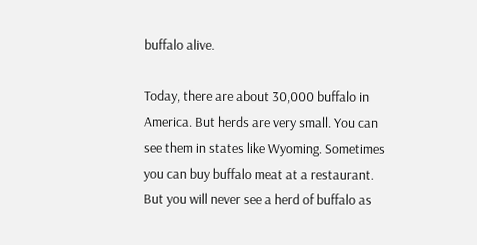buffalo alive.

Today, there are about 30,000 buffalo in America. But herds are very small. You can see them in states like Wyoming. Sometimes you can buy buffalo meat at a restaurant. But you will never see a herd of buffalo as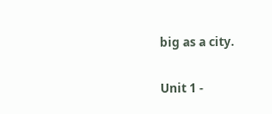big as a city.

Unit 1 -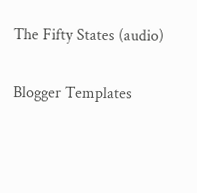The Fifty States (audio)

Blogger Templates